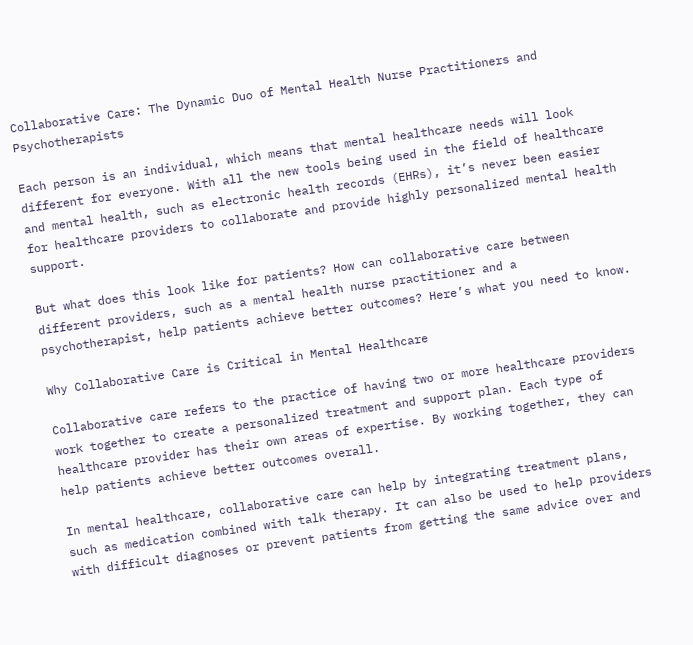Collaborative Care: The Dynamic Duo of Mental Health Nurse Practitioners and Psychotherapists

Each person is an individual, which means that mental healthcare needs will look different for everyone. With all the new tools being used in the field of healthcare and mental health, such as electronic health records (EHRs), it’s never been easier for healthcare providers to collaborate and provide highly personalized mental health support.

But what does this look like for patients? How can collaborative care between different providers, such as a mental health nurse practitioner and a psychotherapist, help patients achieve better outcomes? Here’s what you need to know.

Why Collaborative Care is Critical in Mental Healthcare

Collaborative care refers to the practice of having two or more healthcare providers work together to create a personalized treatment and support plan. Each type of healthcare provider has their own areas of expertise. By working together, they can help patients achieve better outcomes overall.

In mental healthcare, collaborative care can help by integrating treatment plans, such as medication combined with talk therapy. It can also be used to help providers with difficult diagnoses or prevent patients from getting the same advice over and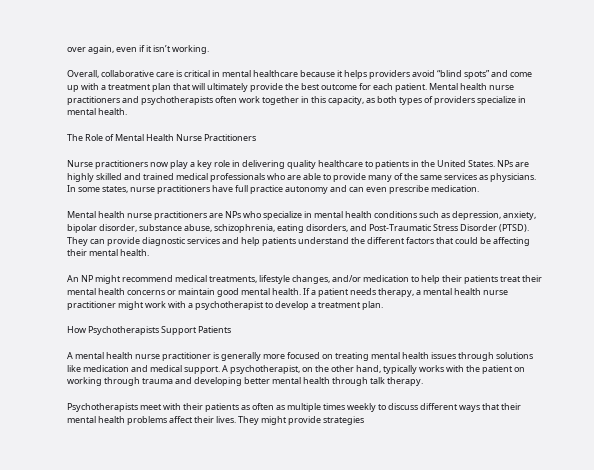over again, even if it isn’t working.

Overall, collaborative care is critical in mental healthcare because it helps providers avoid “blind spots” and come up with a treatment plan that will ultimately provide the best outcome for each patient. Mental health nurse practitioners and psychotherapists often work together in this capacity, as both types of providers specialize in mental health.

The Role of Mental Health Nurse Practitioners

Nurse practitioners now play a key role in delivering quality healthcare to patients in the United States. NPs are highly skilled and trained medical professionals who are able to provide many of the same services as physicians. In some states, nurse practitioners have full practice autonomy and can even prescribe medication.

Mental health nurse practitioners are NPs who specialize in mental health conditions such as depression, anxiety, bipolar disorder, substance abuse, schizophrenia, eating disorders, and Post-Traumatic Stress Disorder (PTSD). They can provide diagnostic services and help patients understand the different factors that could be affecting their mental health.

An NP might recommend medical treatments, lifestyle changes, and/or medication to help their patients treat their mental health concerns or maintain good mental health. If a patient needs therapy, a mental health nurse practitioner might work with a psychotherapist to develop a treatment plan.

How Psychotherapists Support Patients

A mental health nurse practitioner is generally more focused on treating mental health issues through solutions like medication and medical support. A psychotherapist, on the other hand, typically works with the patient on working through trauma and developing better mental health through talk therapy.

Psychotherapists meet with their patients as often as multiple times weekly to discuss different ways that their mental health problems affect their lives. They might provide strategies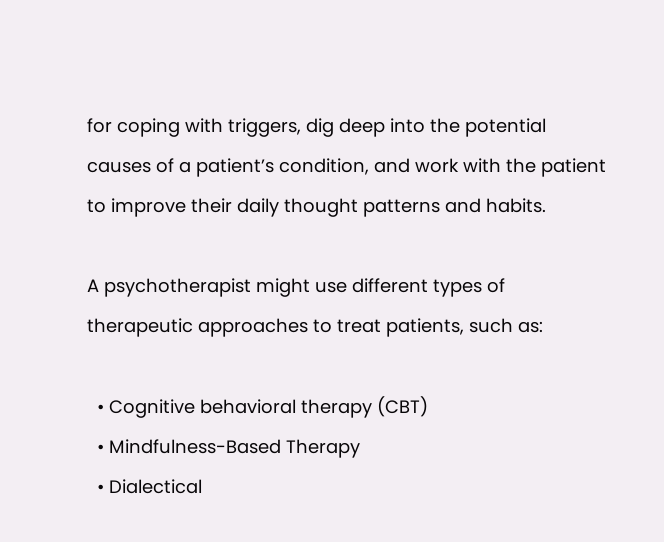for coping with triggers, dig deep into the potential causes of a patient’s condition, and work with the patient to improve their daily thought patterns and habits.

A psychotherapist might use different types of therapeutic approaches to treat patients, such as:

  • Cognitive behavioral therapy (CBT)
  • Mindfulness-Based Therapy
  • Dialectical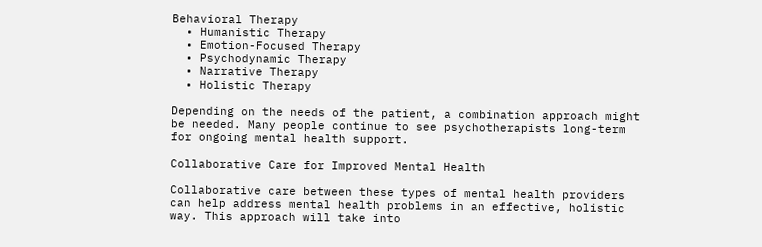Behavioral Therapy
  • Humanistic Therapy
  • Emotion-Focused Therapy
  • Psychodynamic Therapy
  • Narrative Therapy
  • Holistic Therapy

Depending on the needs of the patient, a combination approach might be needed. Many people continue to see psychotherapists long-term for ongoing mental health support.

Collaborative Care for Improved Mental Health

Collaborative care between these types of mental health providers can help address mental health problems in an effective, holistic way. This approach will take into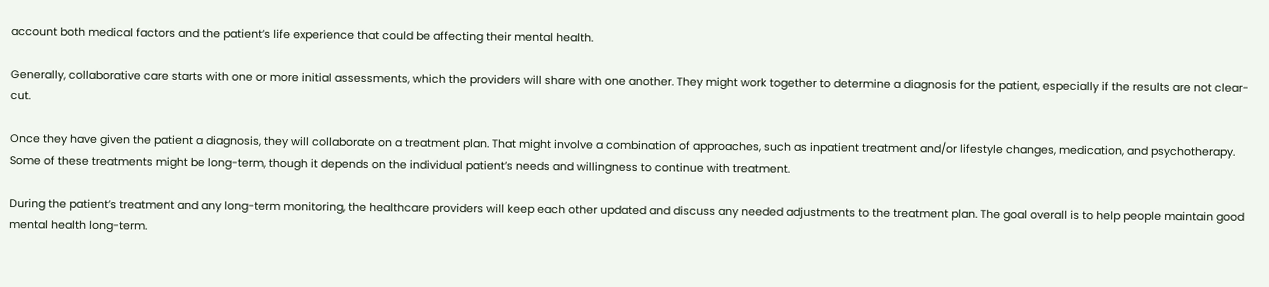account both medical factors and the patient’s life experience that could be affecting their mental health.

Generally, collaborative care starts with one or more initial assessments, which the providers will share with one another. They might work together to determine a diagnosis for the patient, especially if the results are not clear-cut.

Once they have given the patient a diagnosis, they will collaborate on a treatment plan. That might involve a combination of approaches, such as inpatient treatment and/or lifestyle changes, medication, and psychotherapy. Some of these treatments might be long-term, though it depends on the individual patient’s needs and willingness to continue with treatment.

During the patient’s treatment and any long-term monitoring, the healthcare providers will keep each other updated and discuss any needed adjustments to the treatment plan. The goal overall is to help people maintain good mental health long-term.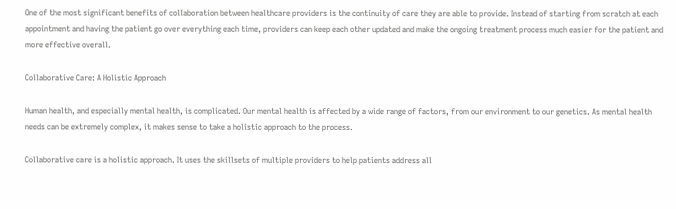One of the most significant benefits of collaboration between healthcare providers is the continuity of care they are able to provide. Instead of starting from scratch at each appointment and having the patient go over everything each time, providers can keep each other updated and make the ongoing treatment process much easier for the patient and more effective overall.

Collaborative Care: A Holistic Approach

Human health, and especially mental health, is complicated. Our mental health is affected by a wide range of factors, from our environment to our genetics. As mental health needs can be extremely complex, it makes sense to take a holistic approach to the process.

Collaborative care is a holistic approach. It uses the skillsets of multiple providers to help patients address all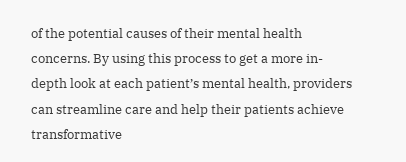of the potential causes of their mental health concerns. By using this process to get a more in-depth look at each patient’s mental health, providers can streamline care and help their patients achieve transformative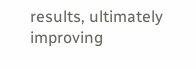results, ultimately improving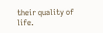their quality of life.